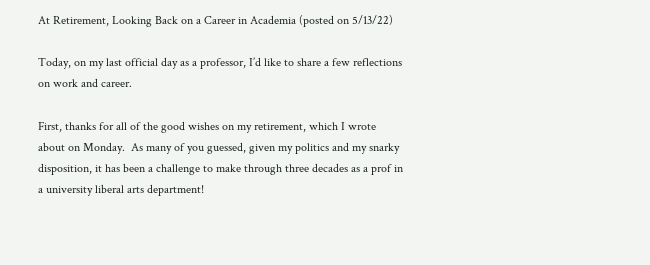At Retirement, Looking Back on a Career in Academia (posted on 5/13/22)

Today, on my last official day as a professor, I’d like to share a few reflections on work and career.

First, thanks for all of the good wishes on my retirement, which I wrote about on Monday.  As many of you guessed, given my politics and my snarky disposition, it has been a challenge to make through three decades as a prof in a university liberal arts department!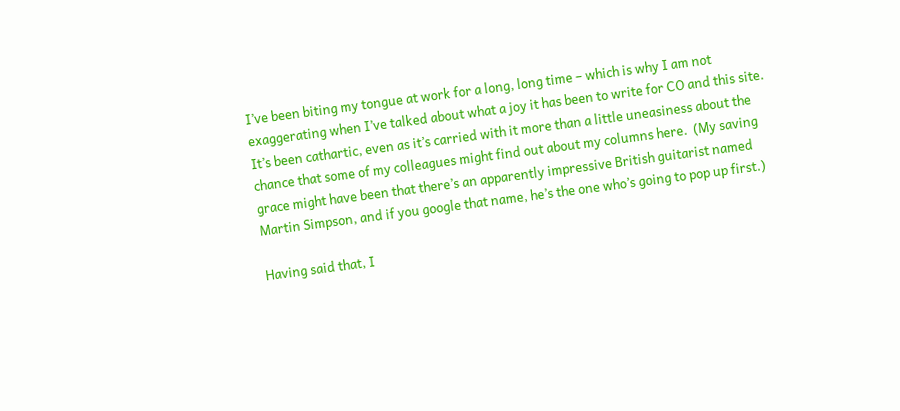I’ve been biting my tongue at work for a long, long time – which is why I am not exaggerating when I’ve talked about what a joy it has been to write for CO and this site.  It’s been cathartic, even as it’s carried with it more than a little uneasiness about the chance that some of my colleagues might find out about my columns here.  (My saving grace might have been that there’s an apparently impressive British guitarist named Martin Simpson, and if you google that name, he’s the one who’s going to pop up first.)

Having said that, I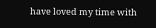have loved my time with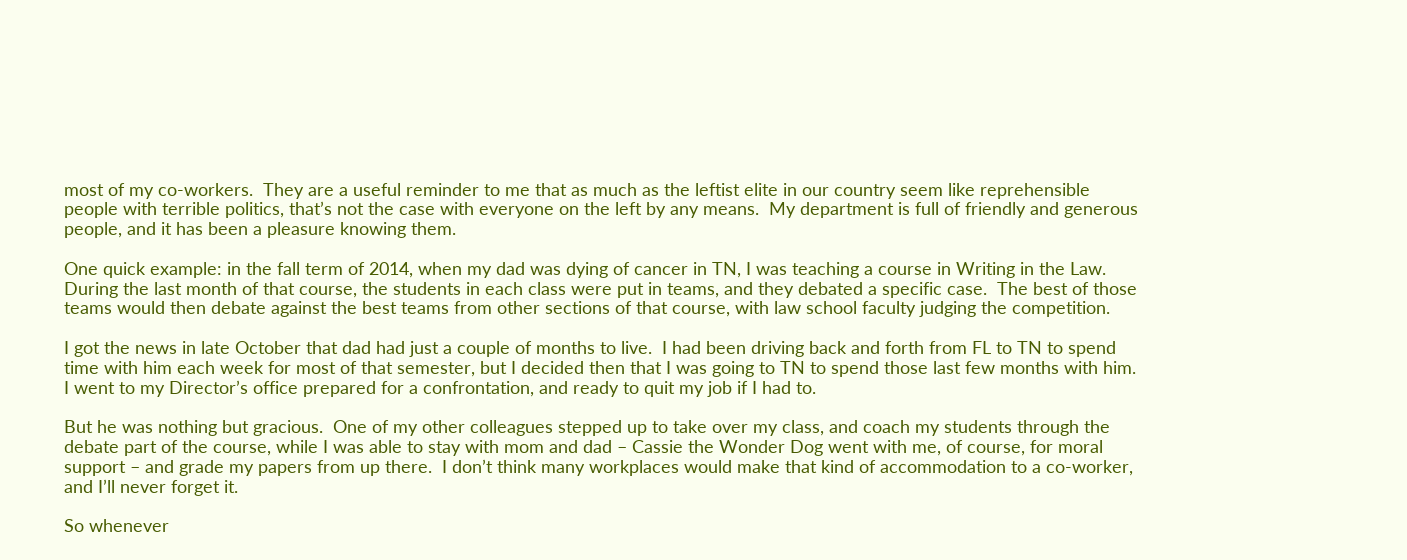most of my co-workers.  They are a useful reminder to me that as much as the leftist elite in our country seem like reprehensible people with terrible politics, that’s not the case with everyone on the left by any means.  My department is full of friendly and generous people, and it has been a pleasure knowing them.

One quick example: in the fall term of 2014, when my dad was dying of cancer in TN, I was teaching a course in Writing in the Law.  During the last month of that course, the students in each class were put in teams, and they debated a specific case.  The best of those teams would then debate against the best teams from other sections of that course, with law school faculty judging the competition.

I got the news in late October that dad had just a couple of months to live.  I had been driving back and forth from FL to TN to spend time with him each week for most of that semester, but I decided then that I was going to TN to spend those last few months with him.  I went to my Director’s office prepared for a confrontation, and ready to quit my job if I had to.

But he was nothing but gracious.  One of my other colleagues stepped up to take over my class, and coach my students through the debate part of the course, while I was able to stay with mom and dad – Cassie the Wonder Dog went with me, of course, for moral support – and grade my papers from up there.  I don’t think many workplaces would make that kind of accommodation to a co-worker, and I’ll never forget it.

So whenever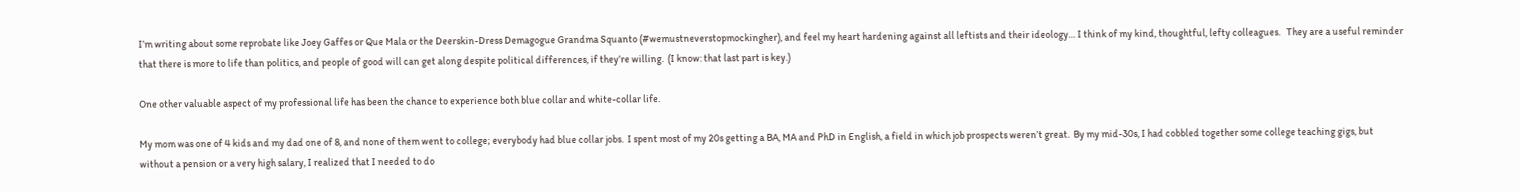I’m writing about some reprobate like Joey Gaffes or Que Mala or the Deerskin-Dress Demagogue Grandma Squanto (#wemustneverstopmockingher), and feel my heart hardening against all leftists and their ideology… I think of my kind, thoughtful, lefty colleagues.   They are a useful reminder that there is more to life than politics, and people of good will can get along despite political differences, if they’re willing.  (I know: that last part is key.)

One other valuable aspect of my professional life has been the chance to experience both blue collar and white-collar life.

My mom was one of 4 kids and my dad one of 8, and none of them went to college; everybody had blue collar jobs.  I spent most of my 20s getting a BA, MA and PhD in English, a field in which job prospects weren’t great.  By my mid-30s, I had cobbled together some college teaching gigs, but without a pension or a very high salary, I realized that I needed to do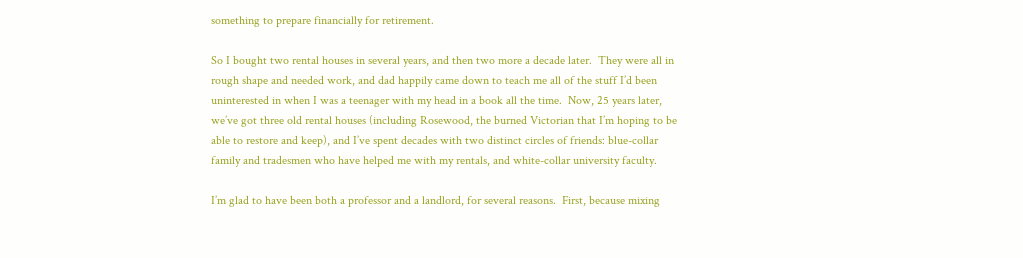something to prepare financially for retirement.

So I bought two rental houses in several years, and then two more a decade later.  They were all in rough shape and needed work, and dad happily came down to teach me all of the stuff I’d been uninterested in when I was a teenager with my head in a book all the time.  Now, 25 years later, we’ve got three old rental houses (including Rosewood, the burned Victorian that I’m hoping to be able to restore and keep), and I’ve spent decades with two distinct circles of friends: blue-collar family and tradesmen who have helped me with my rentals, and white-collar university faculty.

I’m glad to have been both a professor and a landlord, for several reasons.  First, because mixing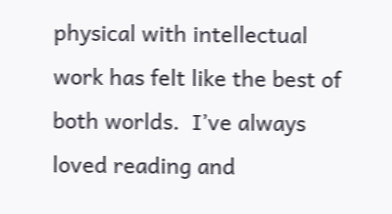physical with intellectual work has felt like the best of both worlds.  I’ve always loved reading and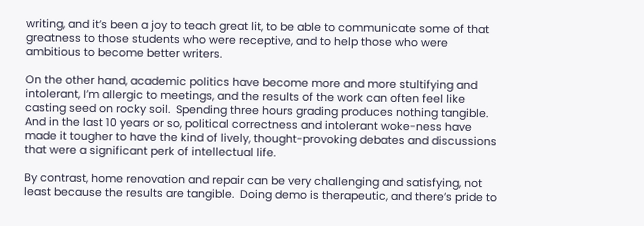writing, and it’s been a joy to teach great lit, to be able to communicate some of that greatness to those students who were receptive, and to help those who were ambitious to become better writers.

On the other hand, academic politics have become more and more stultifying and intolerant, I’m allergic to meetings, and the results of the work can often feel like casting seed on rocky soil.  Spending three hours grading produces nothing tangible.  And in the last 10 years or so, political correctness and intolerant woke-ness have made it tougher to have the kind of lively, thought-provoking debates and discussions that were a significant perk of intellectual life.

By contrast, home renovation and repair can be very challenging and satisfying, not least because the results are tangible.  Doing demo is therapeutic, and there’s pride to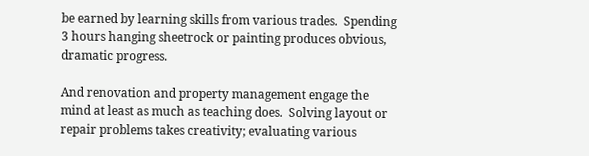be earned by learning skills from various trades.  Spending 3 hours hanging sheetrock or painting produces obvious, dramatic progress.

And renovation and property management engage the mind at least as much as teaching does.  Solving layout or repair problems takes creativity; evaluating various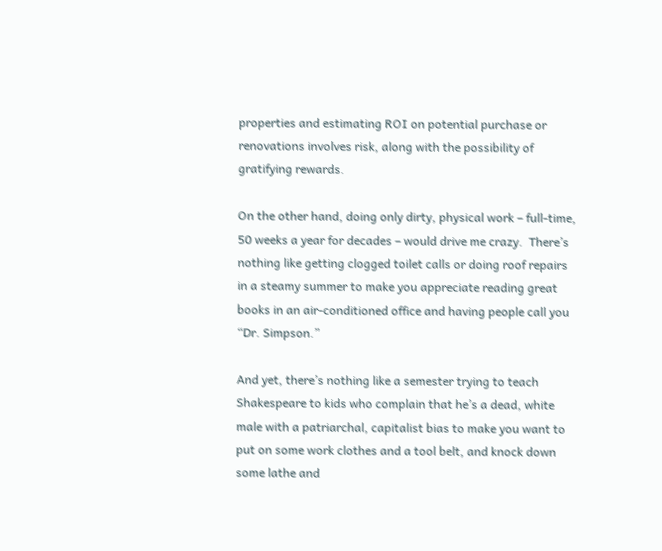properties and estimating ROI on potential purchase or renovations involves risk, along with the possibility of gratifying rewards.

On the other hand, doing only dirty, physical work – full-time, 50 weeks a year for decades – would drive me crazy.  There’s nothing like getting clogged toilet calls or doing roof repairs in a steamy summer to make you appreciate reading great books in an air-conditioned office and having people call you “Dr. Simpson.”

And yet, there’s nothing like a semester trying to teach Shakespeare to kids who complain that he’s a dead, white male with a patriarchal, capitalist bias to make you want to put on some work clothes and a tool belt, and knock down some lathe and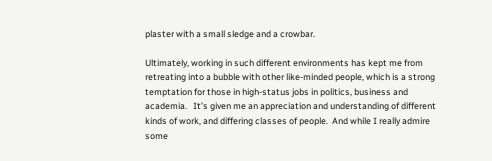plaster with a small sledge and a crowbar.

Ultimately, working in such different environments has kept me from retreating into a bubble with other like-minded people, which is a strong temptation for those in high-status jobs in politics, business and academia.   It’s given me an appreciation and understanding of different kinds of work, and differing classes of people.  And while I really admire some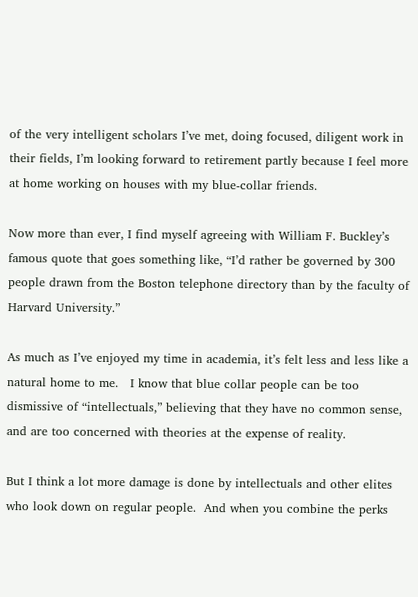of the very intelligent scholars I’ve met, doing focused, diligent work in their fields, I’m looking forward to retirement partly because I feel more at home working on houses with my blue-collar friends.

Now more than ever, I find myself agreeing with William F. Buckley’s famous quote that goes something like, “I’d rather be governed by 300 people drawn from the Boston telephone directory than by the faculty of Harvard University.”

As much as I’ve enjoyed my time in academia, it’s felt less and less like a natural home to me.   I know that blue collar people can be too dismissive of “intellectuals,” believing that they have no common sense, and are too concerned with theories at the expense of reality.

But I think a lot more damage is done by intellectuals and other elites who look down on regular people.  And when you combine the perks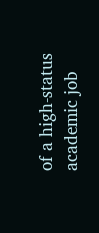of a high-status academic job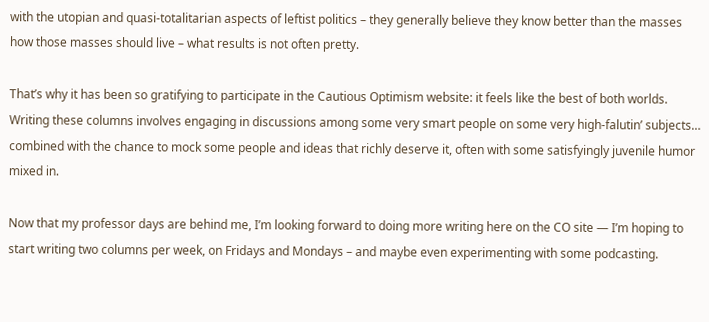with the utopian and quasi-totalitarian aspects of leftist politics – they generally believe they know better than the masses how those masses should live – what results is not often pretty.

That’s why it has been so gratifying to participate in the Cautious Optimism website: it feels like the best of both worlds.  Writing these columns involves engaging in discussions among some very smart people on some very high-falutin’ subjects… combined with the chance to mock some people and ideas that richly deserve it, often with some satisfyingly juvenile humor mixed in.

Now that my professor days are behind me, I’m looking forward to doing more writing here on the CO site — I’m hoping to start writing two columns per week, on Fridays and Mondays – and maybe even experimenting with some podcasting.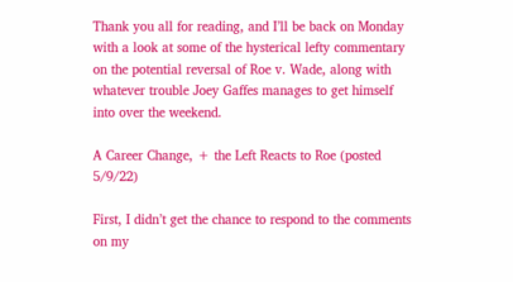Thank you all for reading, and I’ll be back on Monday with a look at some of the hysterical lefty commentary on the potential reversal of Roe v. Wade, along with whatever trouble Joey Gaffes manages to get himself into over the weekend.

A Career Change, + the Left Reacts to Roe (posted 5/9/22)

First, I didn’t get the chance to respond to the comments on my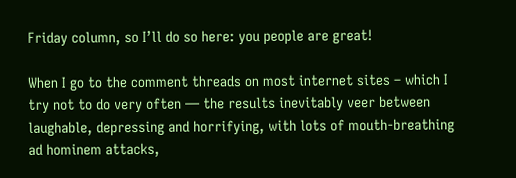Friday column, so I’ll do so here: you people are great!

When I go to the comment threads on most internet sites – which I try not to do very often — the results inevitably veer between laughable, depressing and horrifying, with lots of mouth-breathing ad hominem attacks,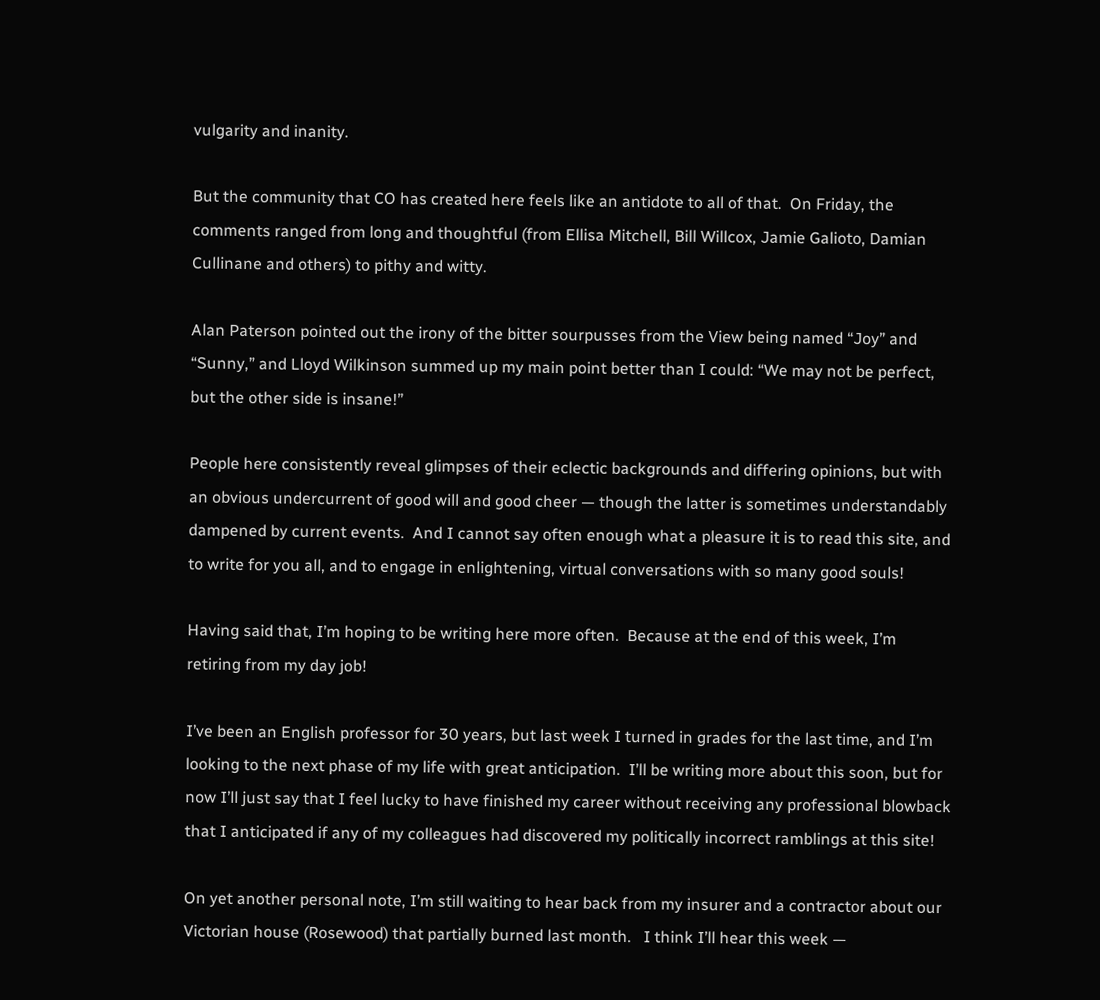vulgarity and inanity.

But the community that CO has created here feels like an antidote to all of that.  On Friday, the comments ranged from long and thoughtful (from Ellisa Mitchell, Bill Willcox, Jamie Galioto, Damian Cullinane and others) to pithy and witty.

Alan Paterson pointed out the irony of the bitter sourpusses from the View being named “Joy” and “Sunny,” and Lloyd Wilkinson summed up my main point better than I could: “We may not be perfect, but the other side is insane!”

People here consistently reveal glimpses of their eclectic backgrounds and differing opinions, but with an obvious undercurrent of good will and good cheer — though the latter is sometimes understandably dampened by current events.  And I cannot say often enough what a pleasure it is to read this site, and to write for you all, and to engage in enlightening, virtual conversations with so many good souls!

Having said that, I’m hoping to be writing here more often.  Because at the end of this week, I’m retiring from my day job!

I’ve been an English professor for 30 years, but last week I turned in grades for the last time, and I’m looking to the next phase of my life with great anticipation.  I’ll be writing more about this soon, but for now I’ll just say that I feel lucky to have finished my career without receiving any professional blowback that I anticipated if any of my colleagues had discovered my politically incorrect ramblings at this site!

On yet another personal note, I’m still waiting to hear back from my insurer and a contractor about our Victorian house (Rosewood) that partially burned last month.   I think I’ll hear this week —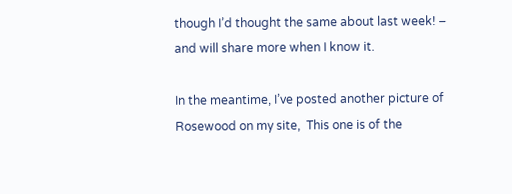though I’d thought the same about last week! – and will share more when I know it.

In the meantime, I’ve posted another picture of Rosewood on my site,  This one is of the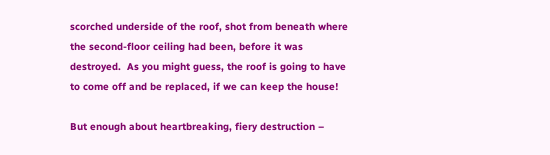scorched underside of the roof, shot from beneath where the second-floor ceiling had been, before it was destroyed.  As you might guess, the roof is going to have to come off and be replaced, if we can keep the house!

But enough about heartbreaking, fiery destruction –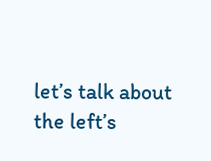let’s talk about the left’s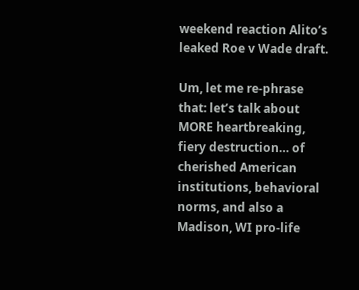weekend reaction Alito’s leaked Roe v Wade draft.

Um, let me re-phrase that: let’s talk about MORE heartbreaking, fiery destruction… of cherished American institutions, behavioral norms, and also a Madison, WI pro-life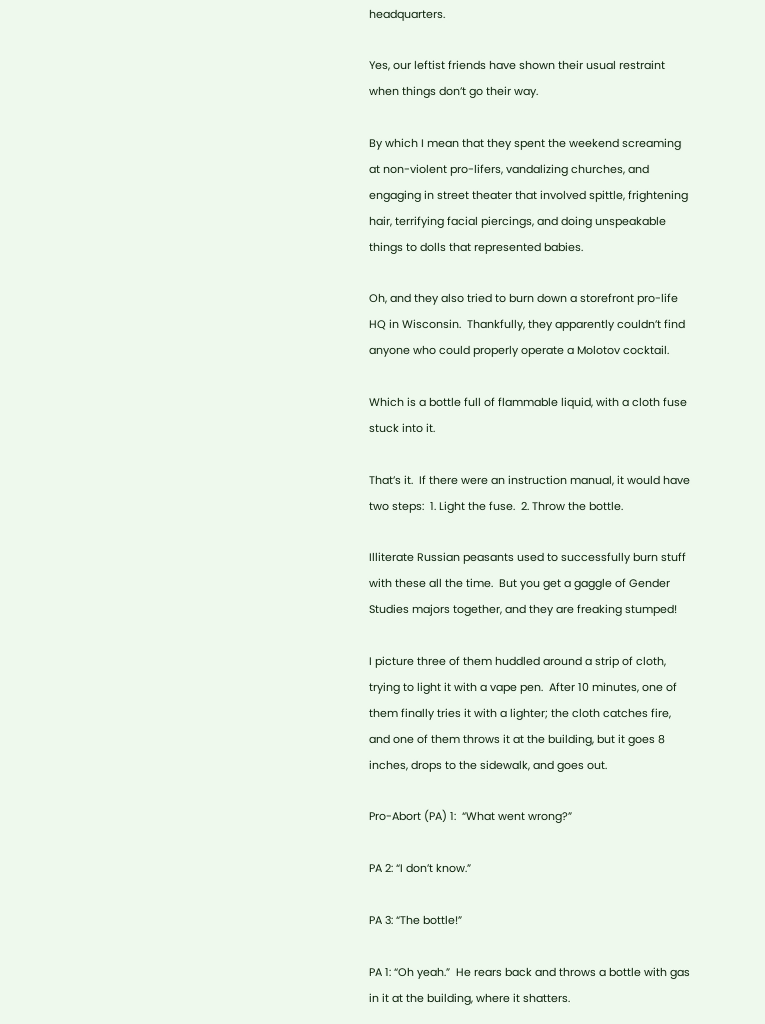headquarters.

Yes, our leftist friends have shown their usual restraint when things don’t go their way.

By which I mean that they spent the weekend screaming at non-violent pro-lifers, vandalizing churches, and engaging in street theater that involved spittle, frightening hair, terrifying facial piercings, and doing unspeakable things to dolls that represented babies.

Oh, and they also tried to burn down a storefront pro-life HQ in Wisconsin.  Thankfully, they apparently couldn’t find anyone who could properly operate a Molotov cocktail.

Which is a bottle full of flammable liquid, with a cloth fuse stuck into it.

That’s it.  If there were an instruction manual, it would have two steps:  1. Light the fuse.  2. Throw the bottle.

Illiterate Russian peasants used to successfully burn stuff with these all the time.  But you get a gaggle of Gender Studies majors together, and they are freaking stumped!

I picture three of them huddled around a strip of cloth, trying to light it with a vape pen.  After 10 minutes, one of them finally tries it with a lighter; the cloth catches fire, and one of them throws it at the building, but it goes 8 inches, drops to the sidewalk, and goes out.

Pro-Abort (PA) 1:  “What went wrong?”

PA 2: “I don’t know.”

PA 3: “The bottle!”

PA 1: “Oh yeah.”  He rears back and throws a bottle with gas in it at the building, where it shatters.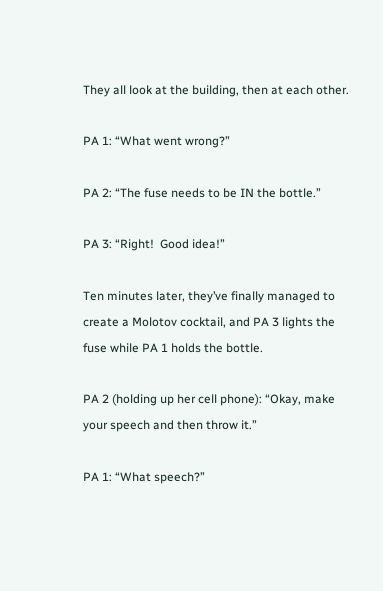They all look at the building, then at each other.

PA 1: “What went wrong?”

PA 2: “The fuse needs to be IN the bottle.”

PA 3: “Right!  Good idea!”

Ten minutes later, they’ve finally managed to create a Molotov cocktail, and PA 3 lights the fuse while PA 1 holds the bottle.

PA 2 (holding up her cell phone): “Okay, make your speech and then throw it.”

PA 1: “What speech?”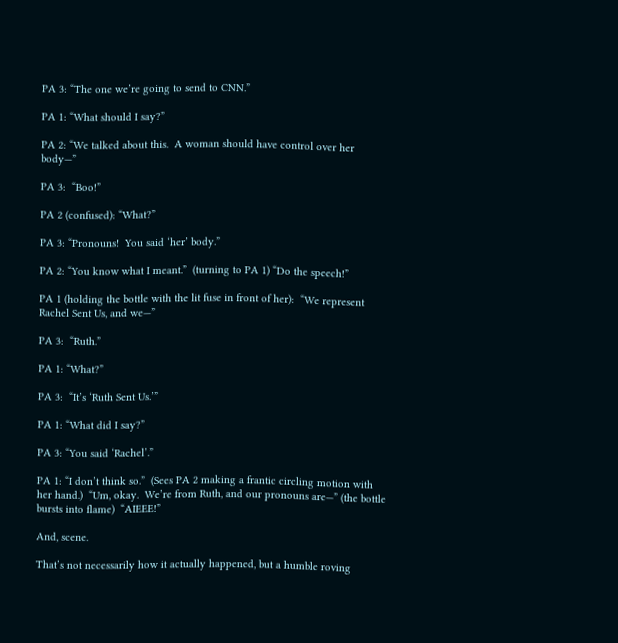PA 3: “The one we’re going to send to CNN.”

PA 1: “What should I say?”

PA 2: “We talked about this.  A woman should have control over her body—”

PA 3:  “Boo!”

PA 2 (confused): “What?”

PA 3: “Pronouns!  You said ‘her’ body.”

PA 2: “You know what I meant.”  (turning to PA 1) “Do the speech!”

PA 1 (holding the bottle with the lit fuse in front of her):  “We represent Rachel Sent Us, and we—”

PA 3:  “Ruth.”

PA 1: “What?”

PA 3:  “It’s ‘Ruth Sent Us.’”

PA 1: “What did I say?”

PA 3: “You said ‘Rachel’.”

PA 1: “I don’t think so.”  (Sees PA 2 making a frantic circling motion with her hand.)  “Um, okay.  We’re from Ruth, and our pronouns are—” (the bottle bursts into flame)  “AIEEE!”

And, scene.

That’s not necessarily how it actually happened, but a humble roving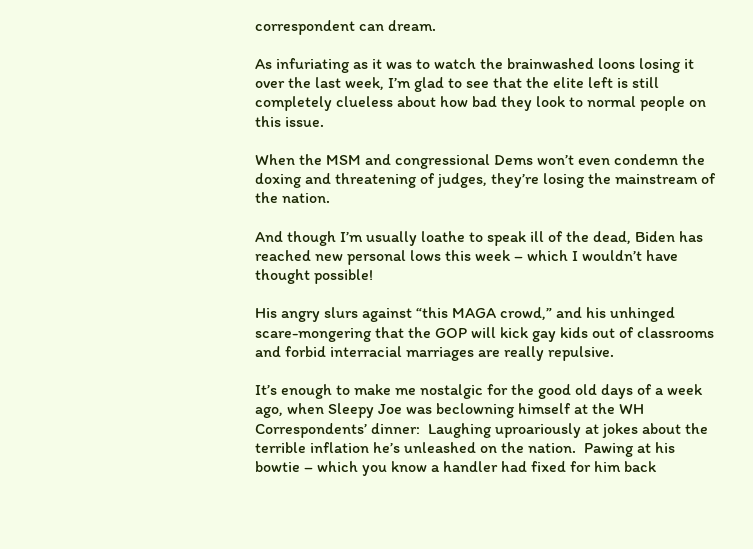correspondent can dream.

As infuriating as it was to watch the brainwashed loons losing it over the last week, I’m glad to see that the elite left is still completely clueless about how bad they look to normal people on this issue.

When the MSM and congressional Dems won’t even condemn the doxing and threatening of judges, they’re losing the mainstream of the nation.

And though I’m usually loathe to speak ill of the dead, Biden has reached new personal lows this week – which I wouldn’t have thought possible!

His angry slurs against “this MAGA crowd,” and his unhinged scare-mongering that the GOP will kick gay kids out of classrooms and forbid interracial marriages are really repulsive.

It’s enough to make me nostalgic for the good old days of a week ago, when Sleepy Joe was beclowning himself at the WH Correspondents’ dinner:  Laughing uproariously at jokes about the terrible inflation he’s unleashed on the nation.  Pawing at his bowtie – which you know a handler had fixed for him back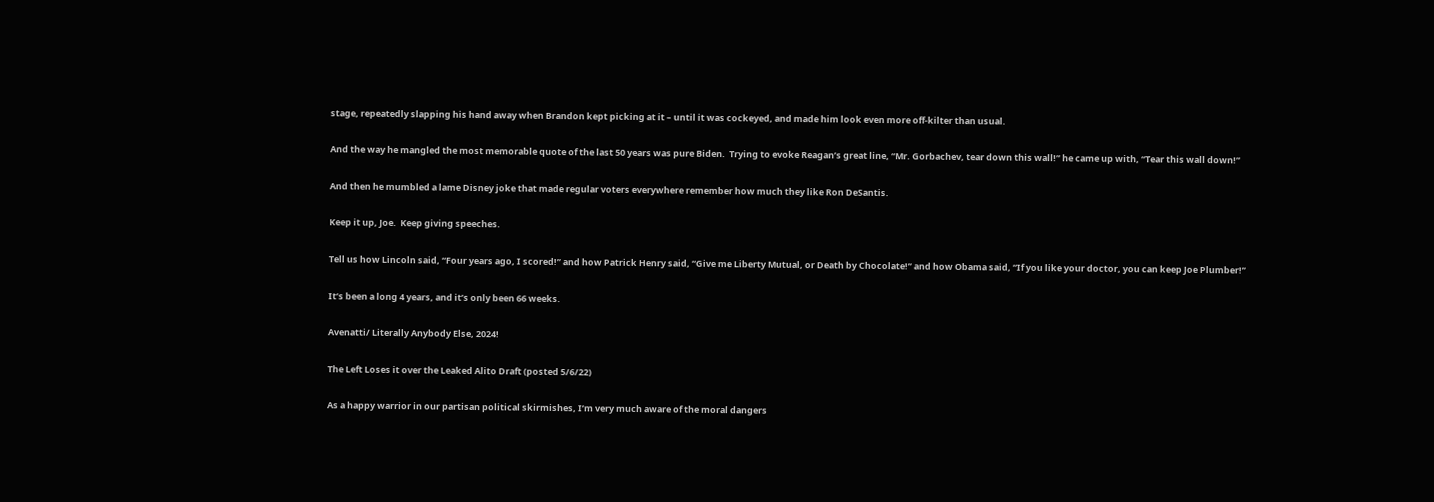stage, repeatedly slapping his hand away when Brandon kept picking at it – until it was cockeyed, and made him look even more off-kilter than usual.

And the way he mangled the most memorable quote of the last 50 years was pure Biden.  Trying to evoke Reagan’s great line, “Mr. Gorbachev, tear down this wall!” he came up with, “Tear this wall down!”

And then he mumbled a lame Disney joke that made regular voters everywhere remember how much they like Ron DeSantis.

Keep it up, Joe.  Keep giving speeches.

Tell us how Lincoln said, “Four years ago, I scored!” and how Patrick Henry said, “Give me Liberty Mutual, or Death by Chocolate!” and how Obama said, “If you like your doctor, you can keep Joe Plumber!”

It’s been a long 4 years, and it’s only been 66 weeks.

Avenatti/ Literally Anybody Else, 2024!

The Left Loses it over the Leaked Alito Draft (posted 5/6/22)

As a happy warrior in our partisan political skirmishes, I’m very much aware of the moral dangers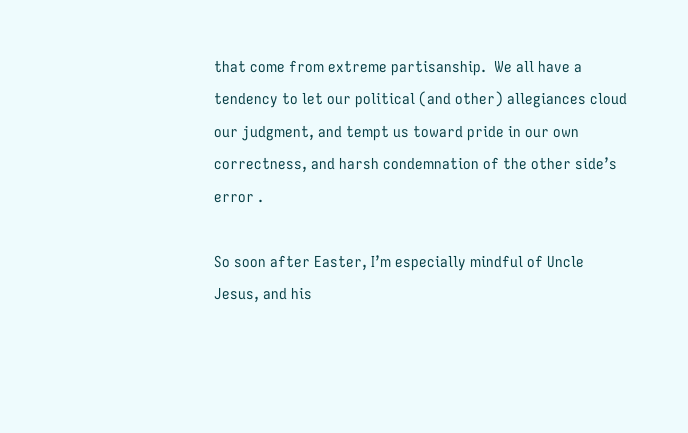that come from extreme partisanship.  We all have a tendency to let our political (and other) allegiances cloud our judgment, and tempt us toward pride in our own correctness, and harsh condemnation of the other side’s error .

So soon after Easter, I’m especially mindful of Uncle Jesus, and his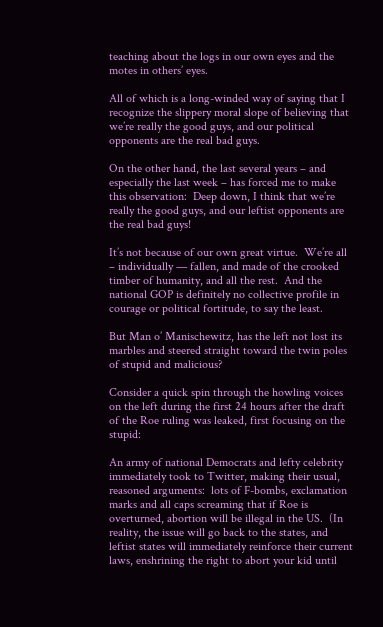teaching about the logs in our own eyes and the motes in others’ eyes.

All of which is a long-winded way of saying that I recognize the slippery moral slope of believing that we’re really the good guys, and our political opponents are the real bad guys.

On the other hand, the last several years – and especially the last week – has forced me to make this observation:  Deep down, I think that we’re really the good guys, and our leftist opponents are the real bad guys!

It’s not because of our own great virtue.  We’re all – individually — fallen, and made of the crooked timber of humanity, and all the rest.  And the national GOP is definitely no collective profile in courage or political fortitude, to say the least.

But Man o’ Manischewitz, has the left not lost its marbles and steered straight toward the twin poles of stupid and malicious?

Consider a quick spin through the howling voices on the left during the first 24 hours after the draft of the Roe ruling was leaked, first focusing on the stupid:

An army of national Democrats and lefty celebrity immediately took to Twitter, making their usual, reasoned arguments:  lots of F-bombs, exclamation marks and all caps screaming that if Roe is overturned, abortion will be illegal in the US.  (In reality, the issue will go back to the states, and leftist states will immediately reinforce their current laws, enshrining the right to abort your kid until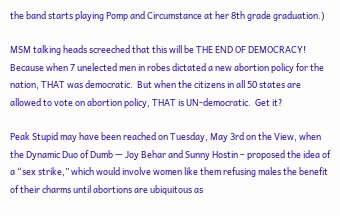the band starts playing Pomp and Circumstance at her 8th grade graduation.)

MSM talking heads screeched that this will be THE END OF DEMOCRACY!  Because when 7 unelected men in robes dictated a new abortion policy for the nation, THAT was democratic.  But when the citizens in all 50 states are allowed to vote on abortion policy, THAT is UN-democratic.  Get it?

Peak Stupid may have been reached on Tuesday, May 3rd on the View, when the Dynamic Duo of Dumb — Joy Behar and Sunny Hostin – proposed the idea of a “sex strike,” which would involve women like them refusing males the benefit of their charms until abortions are ubiquitous as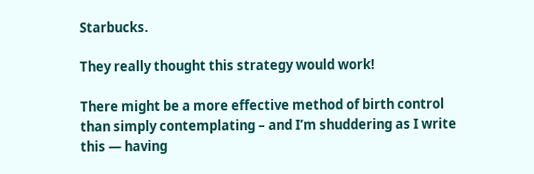Starbucks.

They really thought this strategy would work!

There might be a more effective method of birth control than simply contemplating – and I’m shuddering as I write this — having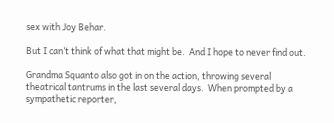sex with Joy Behar.

But I can’t think of what that might be.  And I hope to never find out.

Grandma Squanto also got in on the action, throwing several theatrical tantrums in the last several days.  When prompted by a sympathetic reporter,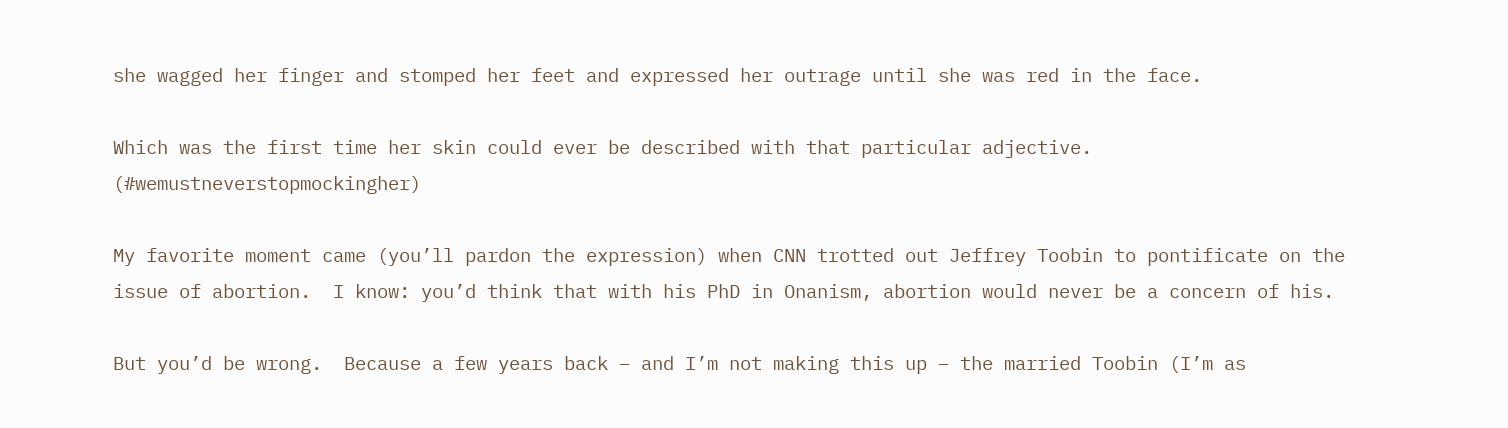she wagged her finger and stomped her feet and expressed her outrage until she was red in the face.

Which was the first time her skin could ever be described with that particular adjective.   (#wemustneverstopmockingher)

My favorite moment came (you’ll pardon the expression) when CNN trotted out Jeffrey Toobin to pontificate on the issue of abortion.  I know: you’d think that with his PhD in Onanism, abortion would never be a concern of his.

But you’d be wrong.  Because a few years back – and I’m not making this up – the married Toobin (I’m as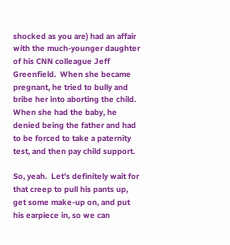shocked as you are) had an affair with the much-younger daughter of his CNN colleague Jeff Greenfield.  When she became pregnant, he tried to bully and bribe her into aborting the child. When she had the baby, he denied being the father and had to be forced to take a paternity test, and then pay child support.

So, yeah.  Let’s definitely wait for that creep to pull his pants up, get some make-up on, and put his earpiece in, so we can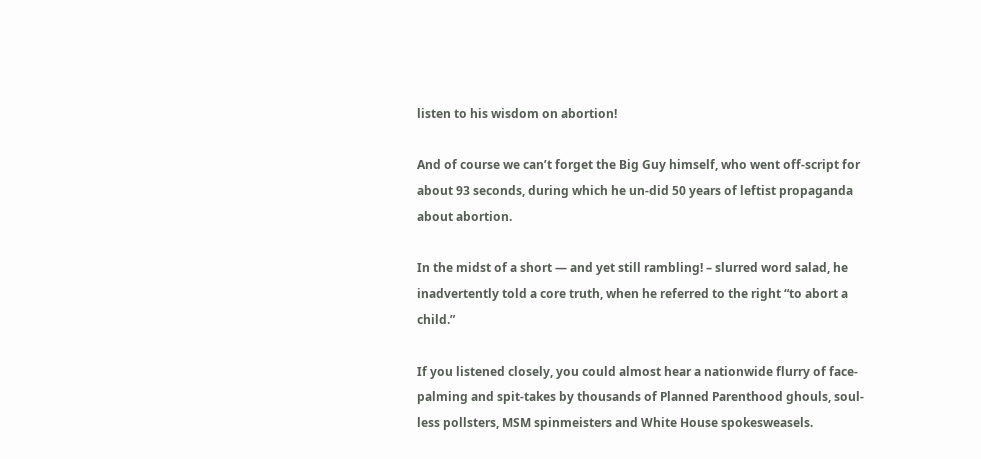listen to his wisdom on abortion!

And of course we can’t forget the Big Guy himself, who went off-script for about 93 seconds, during which he un-did 50 years of leftist propaganda about abortion.

In the midst of a short — and yet still rambling! – slurred word salad, he inadvertently told a core truth, when he referred to the right “to abort a child.”

If you listened closely, you could almost hear a nationwide flurry of face-palming and spit-takes by thousands of Planned Parenthood ghouls, soul-less pollsters, MSM spinmeisters and White House spokesweasels.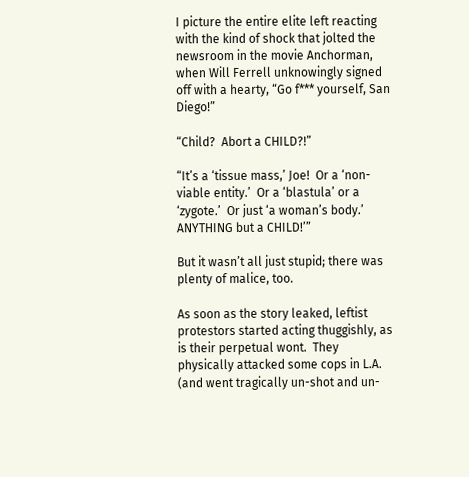I picture the entire elite left reacting with the kind of shock that jolted the newsroom in the movie Anchorman, when Will Ferrell unknowingly signed off with a hearty, “Go f*** yourself, San Diego!”

“Child?  Abort a CHILD?!”

“It’s a ‘tissue mass,’ Joe!  Or a ‘non-viable entity.’  Or a ‘blastula’ or a ‘zygote.’  Or just ‘a woman’s body.’  ANYTHING but a CHILD!’”

But it wasn’t all just stupid; there was plenty of malice, too.

As soon as the story leaked, leftist protestors started acting thuggishly, as is their perpetual wont.  They physically attacked some cops in L.A. (and went tragically un-shot and un-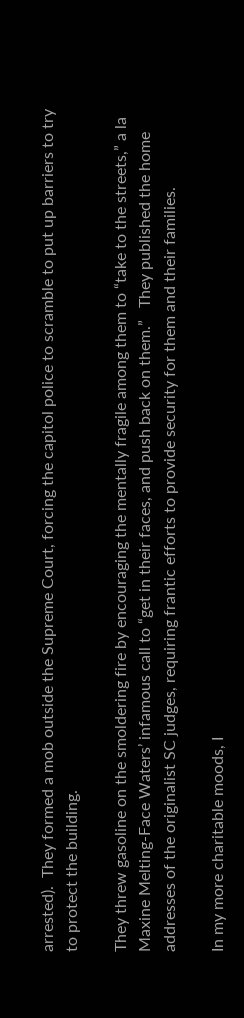arrested).  They formed a mob outside the Supreme Court, forcing the capitol police to scramble to put up barriers to try to protect the building.

They threw gasoline on the smoldering fire by encouraging the mentally fragile among them to “take to the streets,” a la Maxine Melting-Face Waters’ infamous call to “get in their faces, and push back on them.”   They published the home addresses of the originalist SC judges, requiring frantic efforts to provide security for them and their families.

In my more charitable moods, I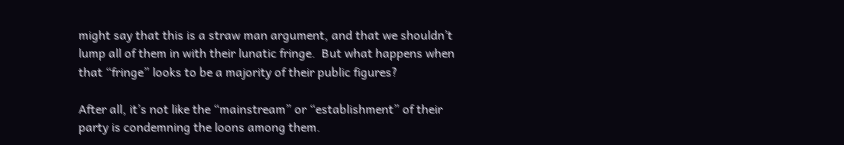might say that this is a straw man argument, and that we shouldn’t lump all of them in with their lunatic fringe.  But what happens when that “fringe” looks to be a majority of their public figures?

After all, it’s not like the “mainstream” or “establishment” of their party is condemning the loons among them.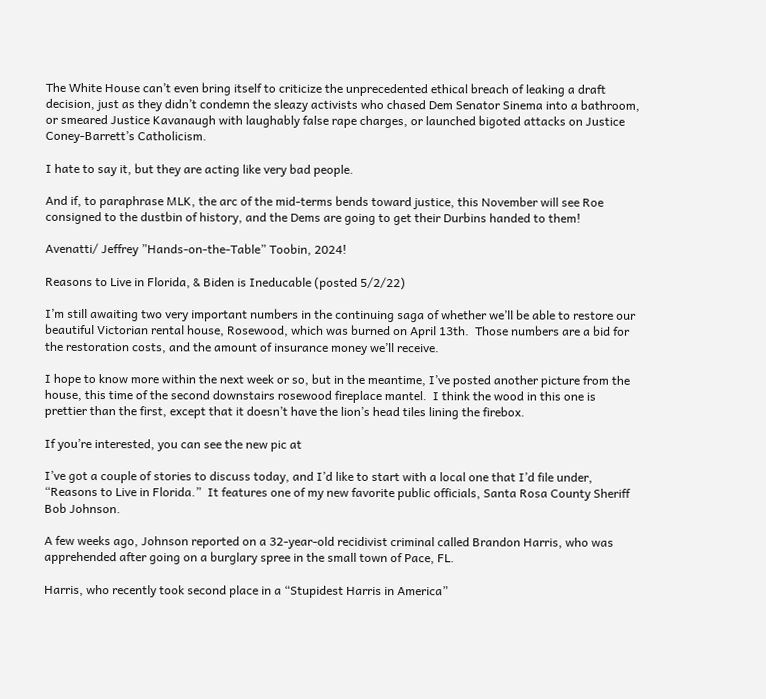The White House can’t even bring itself to criticize the unprecedented ethical breach of leaking a draft decision, just as they didn’t condemn the sleazy activists who chased Dem Senator Sinema into a bathroom, or smeared Justice Kavanaugh with laughably false rape charges, or launched bigoted attacks on Justice Coney-Barrett’s Catholicism.

I hate to say it, but they are acting like very bad people.

And if, to paraphrase MLK, the arc of the mid-terms bends toward justice, this November will see Roe consigned to the dustbin of history, and the Dems are going to get their Durbins handed to them!

Avenatti/ Jeffrey ”Hands-on-the-Table” Toobin, 2024!

Reasons to Live in Florida, & Biden is Ineducable (posted 5/2/22)

I’m still awaiting two very important numbers in the continuing saga of whether we’ll be able to restore our beautiful Victorian rental house, Rosewood, which was burned on April 13th.  Those numbers are a bid for the restoration costs, and the amount of insurance money we’ll receive.

I hope to know more within the next week or so, but in the meantime, I’ve posted another picture from the house, this time of the second downstairs rosewood fireplace mantel.  I think the wood in this one is prettier than the first, except that it doesn’t have the lion’s head tiles lining the firebox.

If you’re interested, you can see the new pic at

I’ve got a couple of stories to discuss today, and I’d like to start with a local one that I’d file under, “Reasons to Live in Florida.”  It features one of my new favorite public officials, Santa Rosa County Sheriff Bob Johnson.

A few weeks ago, Johnson reported on a 32-year-old recidivist criminal called Brandon Harris, who was apprehended after going on a burglary spree in the small town of Pace, FL.

Harris, who recently took second place in a “Stupidest Harris in America”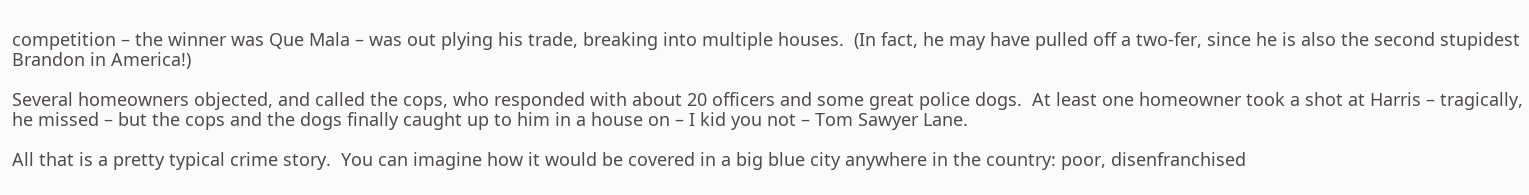competition – the winner was Que Mala – was out plying his trade, breaking into multiple houses.  (In fact, he may have pulled off a two-fer, since he is also the second stupidest Brandon in America!)

Several homeowners objected, and called the cops, who responded with about 20 officers and some great police dogs.  At least one homeowner took a shot at Harris – tragically, he missed – but the cops and the dogs finally caught up to him in a house on – I kid you not – Tom Sawyer Lane.

All that is a pretty typical crime story.  You can imagine how it would be covered in a big blue city anywhere in the country: poor, disenfranchised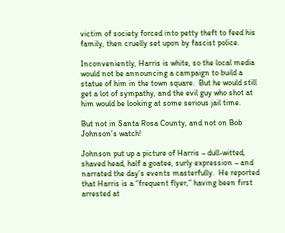victim of society forced into petty theft to feed his family, then cruelly set upon by fascist police.

Inconveniently, Harris is white, so the local media would not be announcing a campaign to build a statue of him in the town square.  But he would still get a lot of sympathy, and the evil guy who shot at him would be looking at some serious jail time.

But not in Santa Rosa County, and not on Bob Johnson’s watch!

Johnson put up a picture of Harris – dull-witted, shaved head, half a goatee, surly expression – and narrated the day’s events masterfully.  He reported that Harris is a “frequent flyer,” having been first arrested at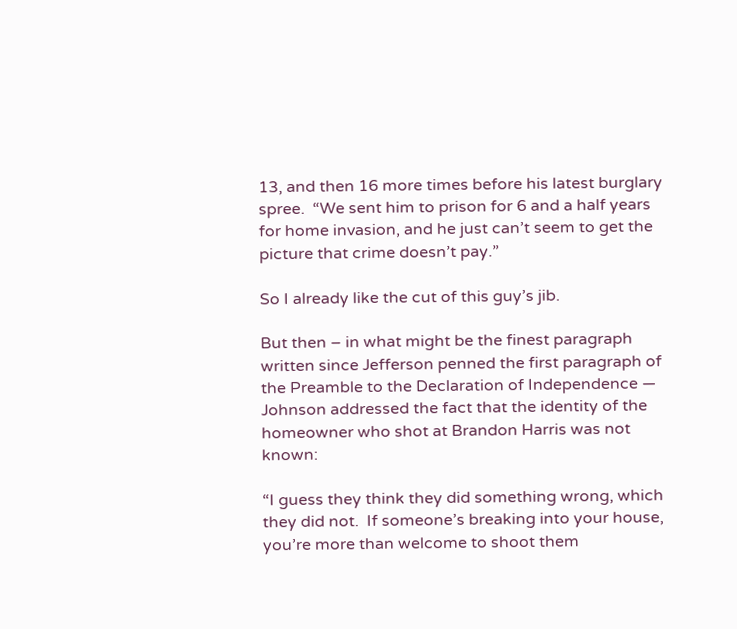13, and then 16 more times before his latest burglary spree.  “We sent him to prison for 6 and a half years for home invasion, and he just can’t seem to get the picture that crime doesn’t pay.”

So I already like the cut of this guy’s jib.

But then – in what might be the finest paragraph written since Jefferson penned the first paragraph of the Preamble to the Declaration of Independence — Johnson addressed the fact that the identity of the homeowner who shot at Brandon Harris was not known:

“I guess they think they did something wrong, which they did not.  If someone’s breaking into your house, you’re more than welcome to shoot them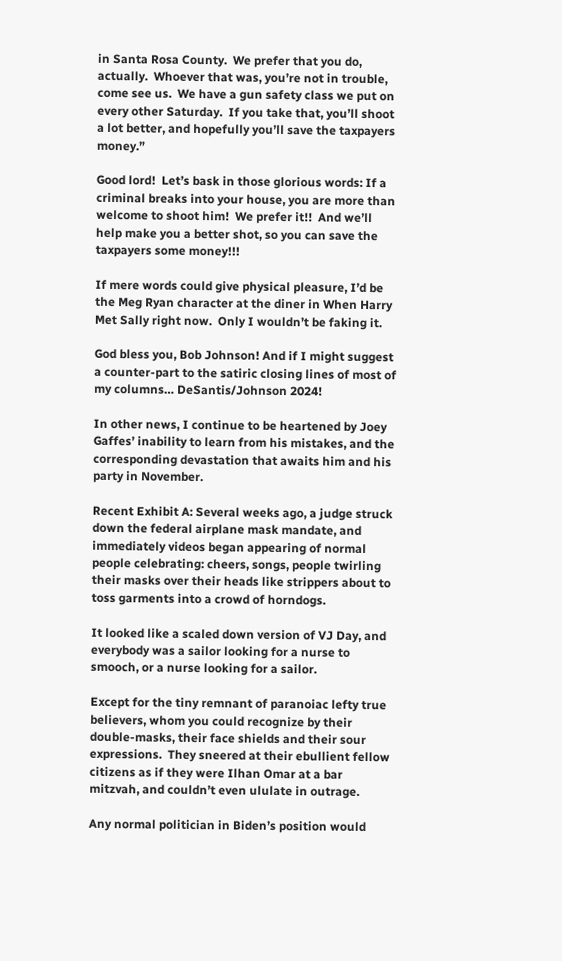in Santa Rosa County.  We prefer that you do, actually.  Whoever that was, you’re not in trouble, come see us.  We have a gun safety class we put on every other Saturday.  If you take that, you’ll shoot a lot better, and hopefully you’ll save the taxpayers money.”

Good lord!  Let’s bask in those glorious words: If a criminal breaks into your house, you are more than welcome to shoot him!  We prefer it!!  And we’ll help make you a better shot, so you can save the taxpayers some money!!!

If mere words could give physical pleasure, I’d be the Meg Ryan character at the diner in When Harry Met Sally right now.  Only I wouldn’t be faking it.

God bless you, Bob Johnson! And if I might suggest a counter-part to the satiric closing lines of most of my columns… DeSantis/Johnson 2024!

In other news, I continue to be heartened by Joey Gaffes’ inability to learn from his mistakes, and the corresponding devastation that awaits him and his party in November.

Recent Exhibit A: Several weeks ago, a judge struck down the federal airplane mask mandate, and immediately videos began appearing of normal people celebrating: cheers, songs, people twirling their masks over their heads like strippers about to toss garments into a crowd of horndogs.

It looked like a scaled down version of VJ Day, and everybody was a sailor looking for a nurse to smooch, or a nurse looking for a sailor.

Except for the tiny remnant of paranoiac lefty true believers, whom you could recognize by their double-masks, their face shields and their sour expressions.  They sneered at their ebullient fellow citizens as if they were Ilhan Omar at a bar mitzvah, and couldn’t even ululate in outrage.

Any normal politician in Biden’s position would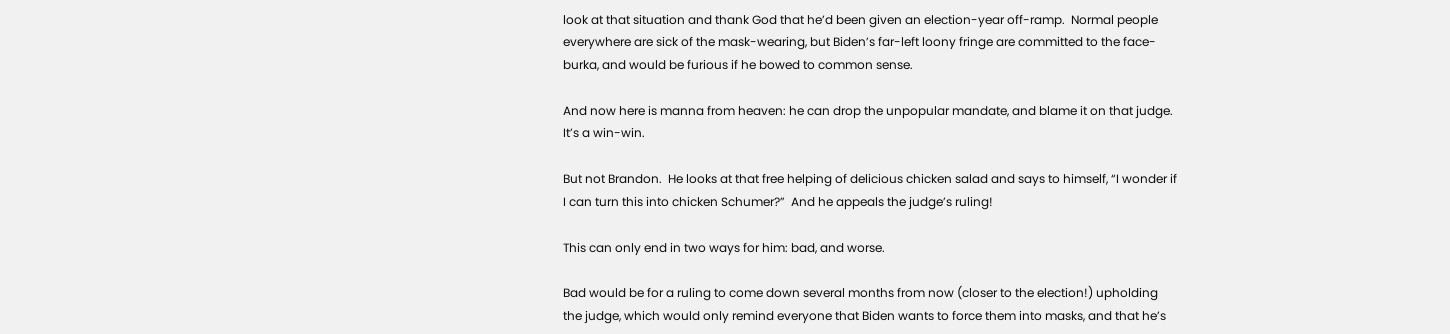look at that situation and thank God that he’d been given an election-year off-ramp.  Normal people everywhere are sick of the mask-wearing, but Biden’s far-left loony fringe are committed to the face-burka, and would be furious if he bowed to common sense.

And now here is manna from heaven: he can drop the unpopular mandate, and blame it on that judge.  It’s a win-win.

But not Brandon.  He looks at that free helping of delicious chicken salad and says to himself, “I wonder if I can turn this into chicken Schumer?”  And he appeals the judge’s ruling!

This can only end in two ways for him: bad, and worse.

Bad would be for a ruling to come down several months from now (closer to the election!) upholding the judge, which would only remind everyone that Biden wants to force them into masks, and that he’s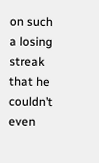on such a losing streak that he couldn’t even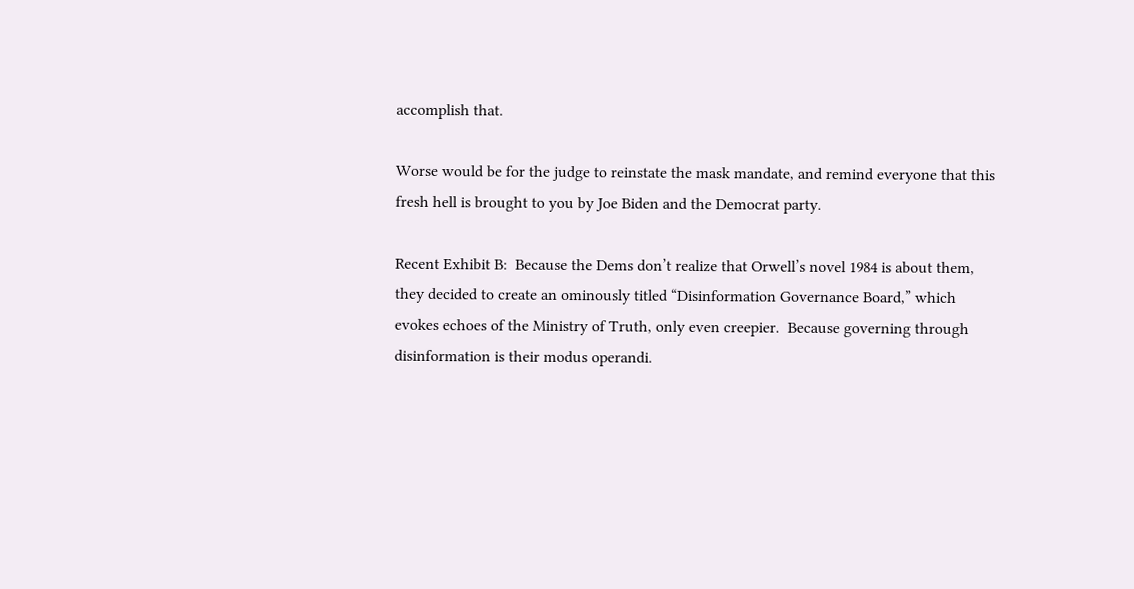accomplish that.

Worse would be for the judge to reinstate the mask mandate, and remind everyone that this fresh hell is brought to you by Joe Biden and the Democrat party.

Recent Exhibit B:  Because the Dems don’t realize that Orwell’s novel 1984 is about them, they decided to create an ominously titled “Disinformation Governance Board,” which evokes echoes of the Ministry of Truth, only even creepier.  Because governing through disinformation is their modus operandi.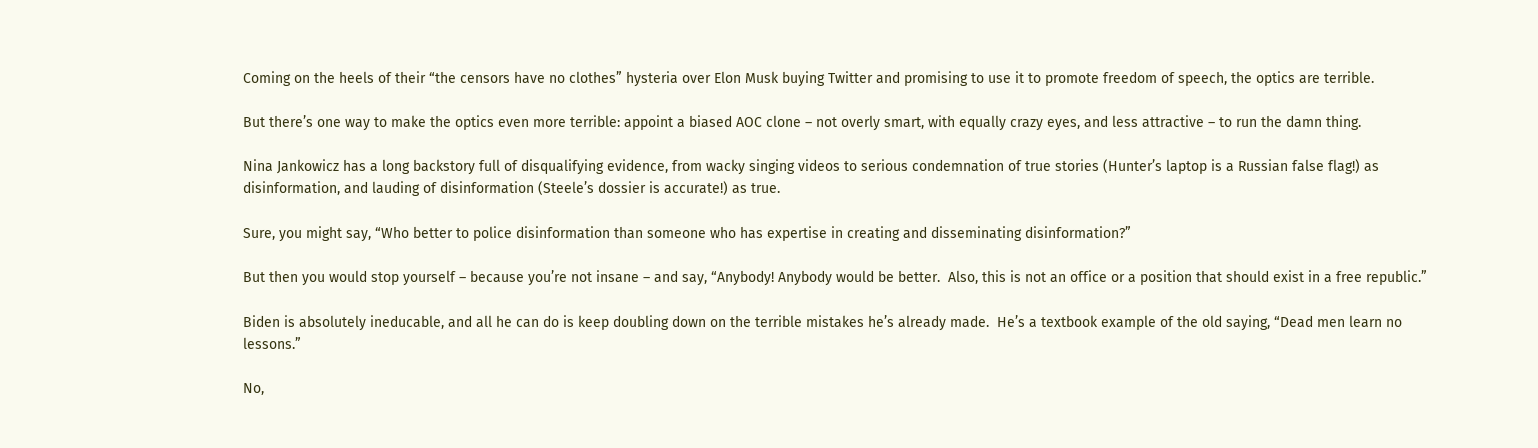Coming on the heels of their “the censors have no clothes” hysteria over Elon Musk buying Twitter and promising to use it to promote freedom of speech, the optics are terrible.

But there’s one way to make the optics even more terrible: appoint a biased AOC clone – not overly smart, with equally crazy eyes, and less attractive – to run the damn thing.

Nina Jankowicz has a long backstory full of disqualifying evidence, from wacky singing videos to serious condemnation of true stories (Hunter’s laptop is a Russian false flag!) as disinformation, and lauding of disinformation (Steele’s dossier is accurate!) as true.

Sure, you might say, “Who better to police disinformation than someone who has expertise in creating and disseminating disinformation?”

But then you would stop yourself – because you’re not insane – and say, “Anybody! Anybody would be better.  Also, this is not an office or a position that should exist in a free republic.”

Biden is absolutely ineducable, and all he can do is keep doubling down on the terrible mistakes he’s already made.  He’s a textbook example of the old saying, “Dead men learn no lessons.”

No,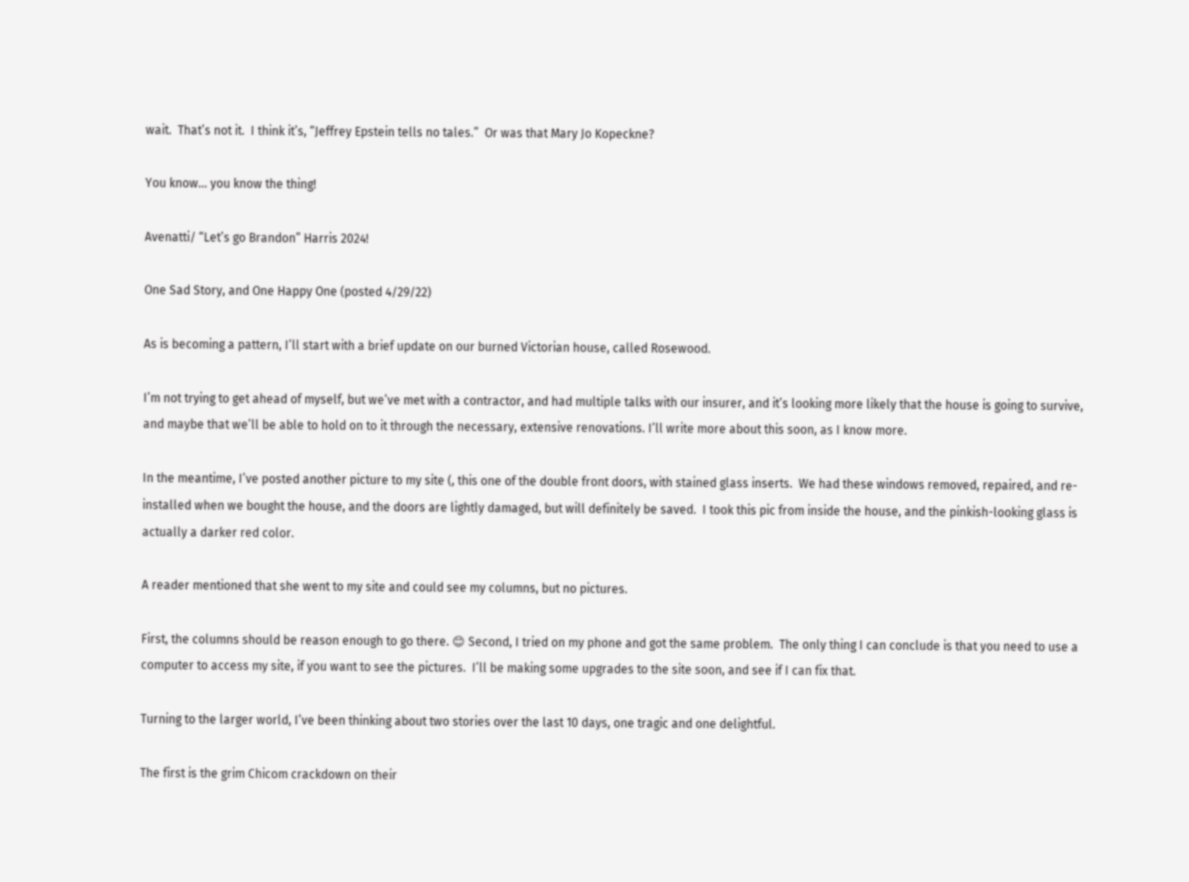wait.  That’s not it.  I think it’s, “Jeffrey Epstein tells no tales.”  Or was that Mary Jo Kopeckne?

You know… you know the thing!

Avenatti/ “Let’s go Brandon” Harris 2024!

One Sad Story, and One Happy One (posted 4/29/22)

As is becoming a pattern, I’ll start with a brief update on our burned Victorian house, called Rosewood.

I’m not trying to get ahead of myself, but we’ve met with a contractor, and had multiple talks with our insurer, and it’s looking more likely that the house is going to survive, and maybe that we’ll be able to hold on to it through the necessary, extensive renovations. I’ll write more about this soon, as I know more.

In the meantime, I’ve posted another picture to my site (, this one of the double front doors, with stained glass inserts.  We had these windows removed, repaired, and re-installed when we bought the house, and the doors are lightly damaged, but will definitely be saved.  I took this pic from inside the house, and the pinkish-looking glass is actually a darker red color.

A reader mentioned that she went to my site and could see my columns, but no pictures.

First, the columns should be reason enough to go there. 😊 Second, I tried on my phone and got the same problem.  The only thing I can conclude is that you need to use a computer to access my site, if you want to see the pictures.  I’ll be making some upgrades to the site soon, and see if I can fix that.

Turning to the larger world, I’ve been thinking about two stories over the last 10 days, one tragic and one delightful.

The first is the grim Chicom crackdown on their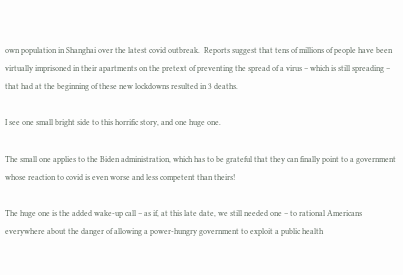own population in Shanghai over the latest covid outbreak.  Reports suggest that tens of millions of people have been virtually imprisoned in their apartments on the pretext of preventing the spread of a virus – which is still spreading – that had at the beginning of these new lockdowns resulted in 3 deaths.

I see one small bright side to this horrific story, and one huge one.

The small one applies to the Biden administration, which has to be grateful that they can finally point to a government whose reaction to covid is even worse and less competent than theirs!

The huge one is the added wake-up call – as if, at this late date, we still needed one – to rational Americans everywhere about the danger of allowing a power-hungry government to exploit a public health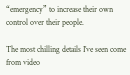“emergency” to increase their own control over their people.

The most chilling details I’ve seen come from video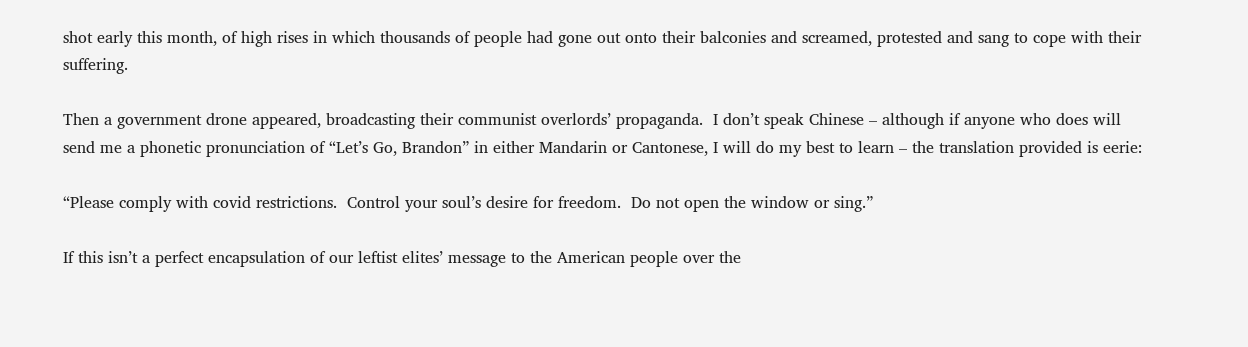shot early this month, of high rises in which thousands of people had gone out onto their balconies and screamed, protested and sang to cope with their suffering.

Then a government drone appeared, broadcasting their communist overlords’ propaganda.  I don’t speak Chinese – although if anyone who does will send me a phonetic pronunciation of “Let’s Go, Brandon” in either Mandarin or Cantonese, I will do my best to learn – the translation provided is eerie:

“Please comply with covid restrictions.  Control your soul’s desire for freedom.  Do not open the window or sing.”

If this isn’t a perfect encapsulation of our leftist elites’ message to the American people over the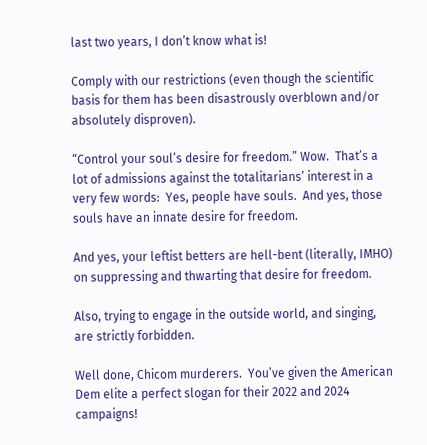last two years, I don’t know what is!

Comply with our restrictions (even though the scientific basis for them has been disastrously overblown and/or absolutely disproven).

“Control your soul’s desire for freedom.” Wow.  That’s a lot of admissions against the totalitarians’ interest in a very few words:  Yes, people have souls.  And yes, those souls have an innate desire for freedom.

And yes, your leftist betters are hell-bent (literally, IMHO) on suppressing and thwarting that desire for freedom.

Also, trying to engage in the outside world, and singing, are strictly forbidden.

Well done, Chicom murderers.  You’ve given the American Dem elite a perfect slogan for their 2022 and 2024 campaigns!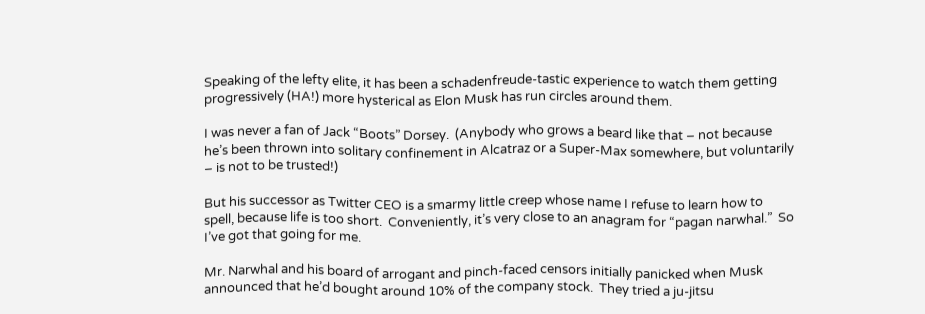Speaking of the lefty elite, it has been a schadenfreude-tastic experience to watch them getting progressively (HA!) more hysterical as Elon Musk has run circles around them.

I was never a fan of Jack “Boots” Dorsey.  (Anybody who grows a beard like that – not because he’s been thrown into solitary confinement in Alcatraz or a Super-Max somewhere, but voluntarily – is not to be trusted!)

But his successor as Twitter CEO is a smarmy little creep whose name I refuse to learn how to spell, because life is too short.  Conveniently, it’s very close to an anagram for “pagan narwhal.”  So I’ve got that going for me.

Mr. Narwhal and his board of arrogant and pinch-faced censors initially panicked when Musk announced that he’d bought around 10% of the company stock.  They tried a ju-jitsu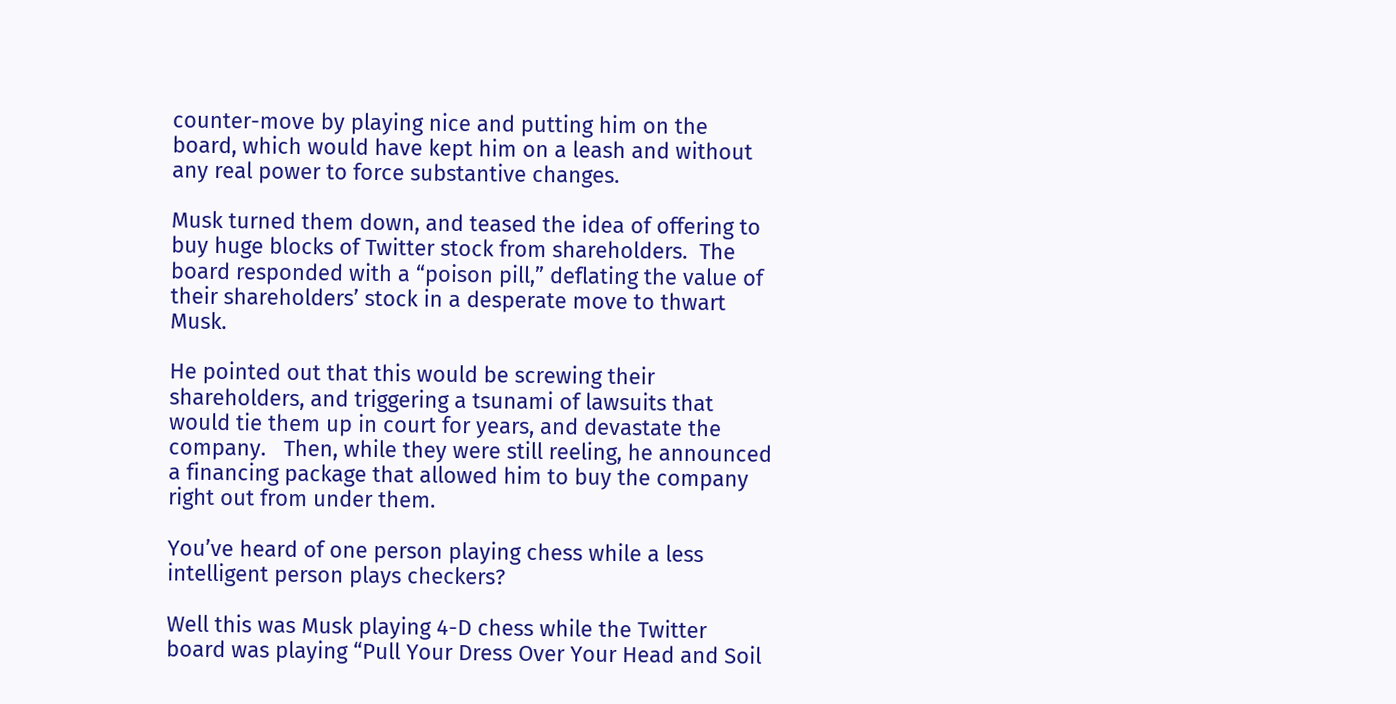counter-move by playing nice and putting him on the board, which would have kept him on a leash and without any real power to force substantive changes.

Musk turned them down, and teased the idea of offering to buy huge blocks of Twitter stock from shareholders.  The board responded with a “poison pill,” deflating the value of their shareholders’ stock in a desperate move to thwart Musk.

He pointed out that this would be screwing their shareholders, and triggering a tsunami of lawsuits that would tie them up in court for years, and devastate the company.   Then, while they were still reeling, he announced a financing package that allowed him to buy the company right out from under them.

You’ve heard of one person playing chess while a less intelligent person plays checkers?

Well this was Musk playing 4-D chess while the Twitter board was playing “Pull Your Dress Over Your Head and Soil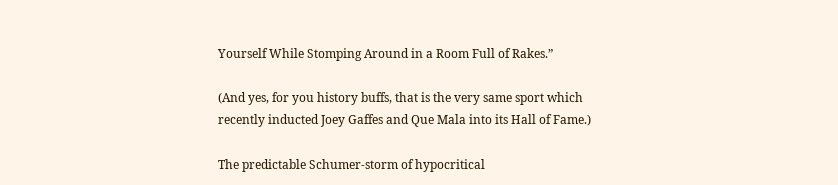Yourself While Stomping Around in a Room Full of Rakes.”

(And yes, for you history buffs, that is the very same sport which recently inducted Joey Gaffes and Que Mala into its Hall of Fame.)

The predictable Schumer-storm of hypocritical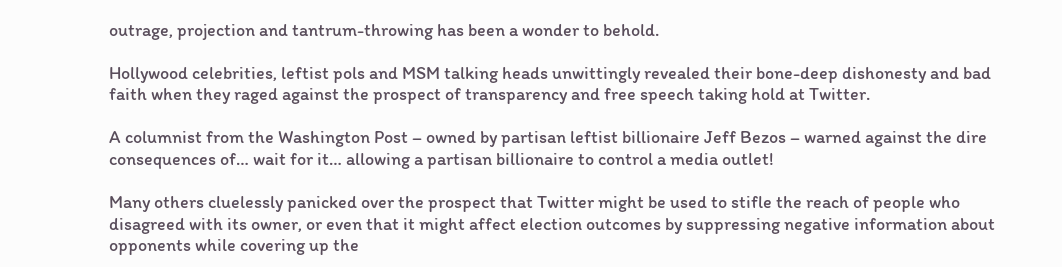outrage, projection and tantrum-throwing has been a wonder to behold.

Hollywood celebrities, leftist pols and MSM talking heads unwittingly revealed their bone-deep dishonesty and bad faith when they raged against the prospect of transparency and free speech taking hold at Twitter.

A columnist from the Washington Post – owned by partisan leftist billionaire Jeff Bezos – warned against the dire consequences of… wait for it… allowing a partisan billionaire to control a media outlet!

Many others cluelessly panicked over the prospect that Twitter might be used to stifle the reach of people who disagreed with its owner, or even that it might affect election outcomes by suppressing negative information about opponents while covering up the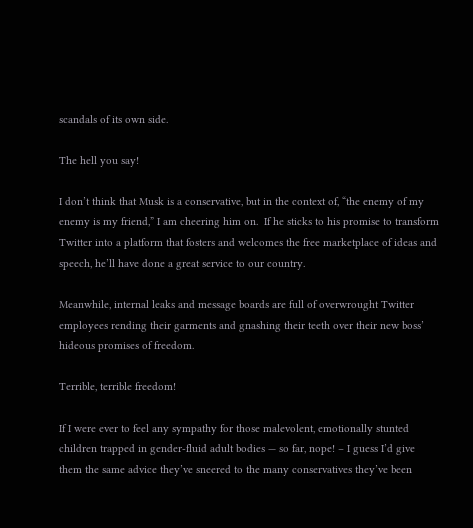scandals of its own side.

The hell you say!

I don’t think that Musk is a conservative, but in the context of, “the enemy of my enemy is my friend,” I am cheering him on.  If he sticks to his promise to transform Twitter into a platform that fosters and welcomes the free marketplace of ideas and speech, he’ll have done a great service to our country.

Meanwhile, internal leaks and message boards are full of overwrought Twitter employees rending their garments and gnashing their teeth over their new boss’ hideous promises of freedom.

Terrible, terrible freedom!

If I were ever to feel any sympathy for those malevolent, emotionally stunted children trapped in gender-fluid adult bodies — so far, nope! – I guess I’d give them the same advice they’ve sneered to the many conservatives they’ve been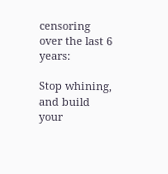censoring over the last 6 years:

Stop whining, and build your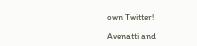own Twitter!

Avenatti and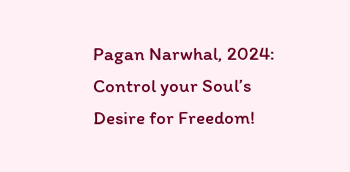Pagan Narwhal, 2024: Control your Soul’s Desire for Freedom!